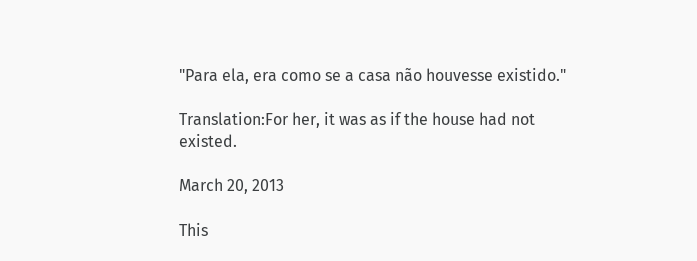"Para ela, era como se a casa não houvesse existido."

Translation:For her, it was as if the house had not existed.

March 20, 2013

This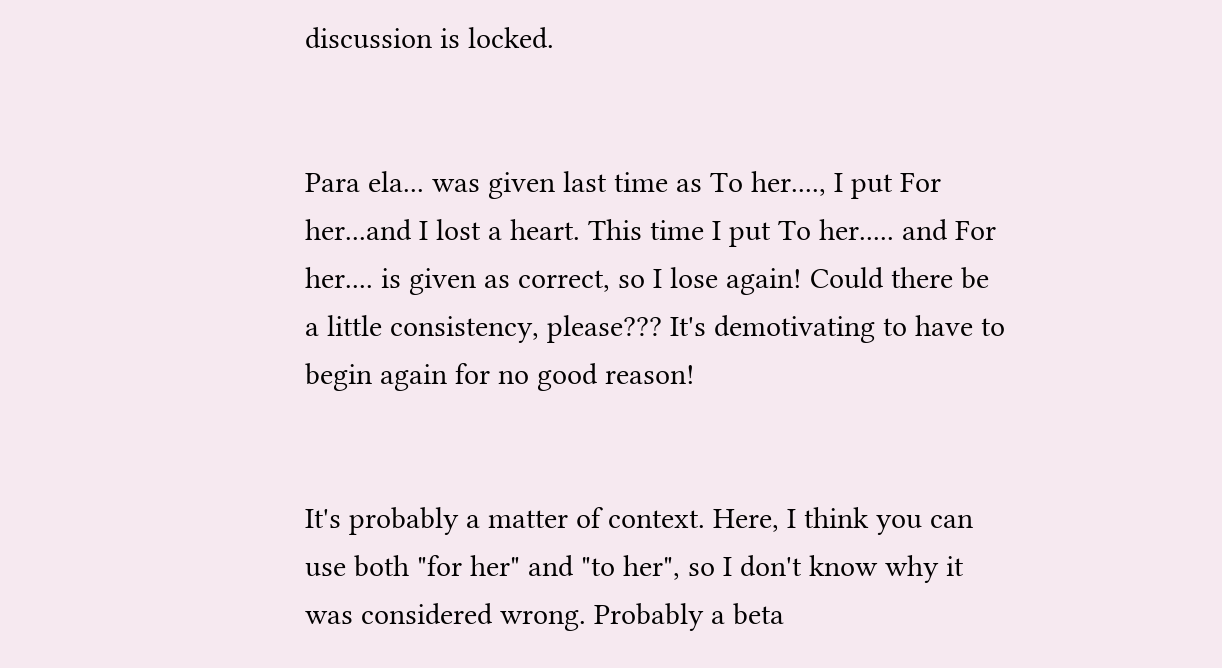discussion is locked.


Para ela... was given last time as To her...., I put For her...and I lost a heart. This time I put To her..... and For her.... is given as correct, so I lose again! Could there be a little consistency, please??? It's demotivating to have to begin again for no good reason!


It's probably a matter of context. Here, I think you can use both "for her" and "to her", so I don't know why it was considered wrong. Probably a beta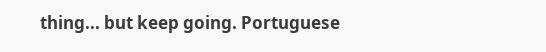thing... but keep going. Portuguese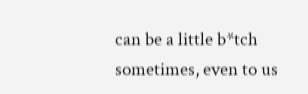can be a little b*tch sometimes, even to us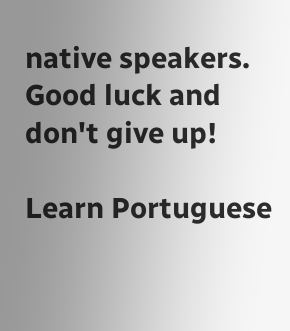native speakers. Good luck and don't give up!

Learn Portuguese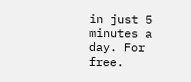in just 5 minutes a day. For free.